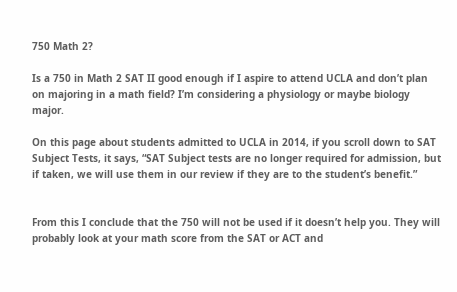750 Math 2?

Is a 750 in Math 2 SAT II good enough if I aspire to attend UCLA and don’t plan on majoring in a math field? I’m considering a physiology or maybe biology major.

On this page about students admitted to UCLA in 2014, if you scroll down to SAT Subject Tests, it says, “SAT Subject tests are no longer required for admission, but if taken, we will use them in our review if they are to the student’s benefit.”


From this I conclude that the 750 will not be used if it doesn’t help you. They will probably look at your math score from the SAT or ACT and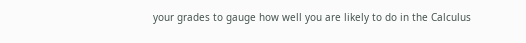your grades to gauge how well you are likely to do in the Calculus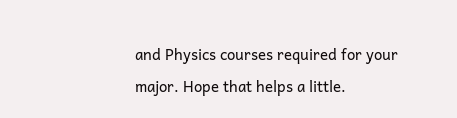and Physics courses required for your major. Hope that helps a little.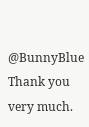@BunnyBlue Thank you very much.